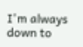I'm always down to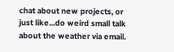chat about new projects, or just like...do weird small talk about the weather via email.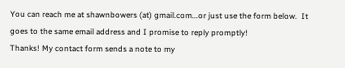You can reach me at shawnbowers (at) gmail.com...or just use the form below.  It goes to the same email address and I promise to reply promptly!
Thanks! My contact form sends a note to my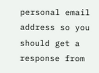personal email address so you should get a response from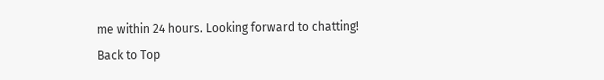me within 24 hours. Looking forward to chatting!
Back to Top